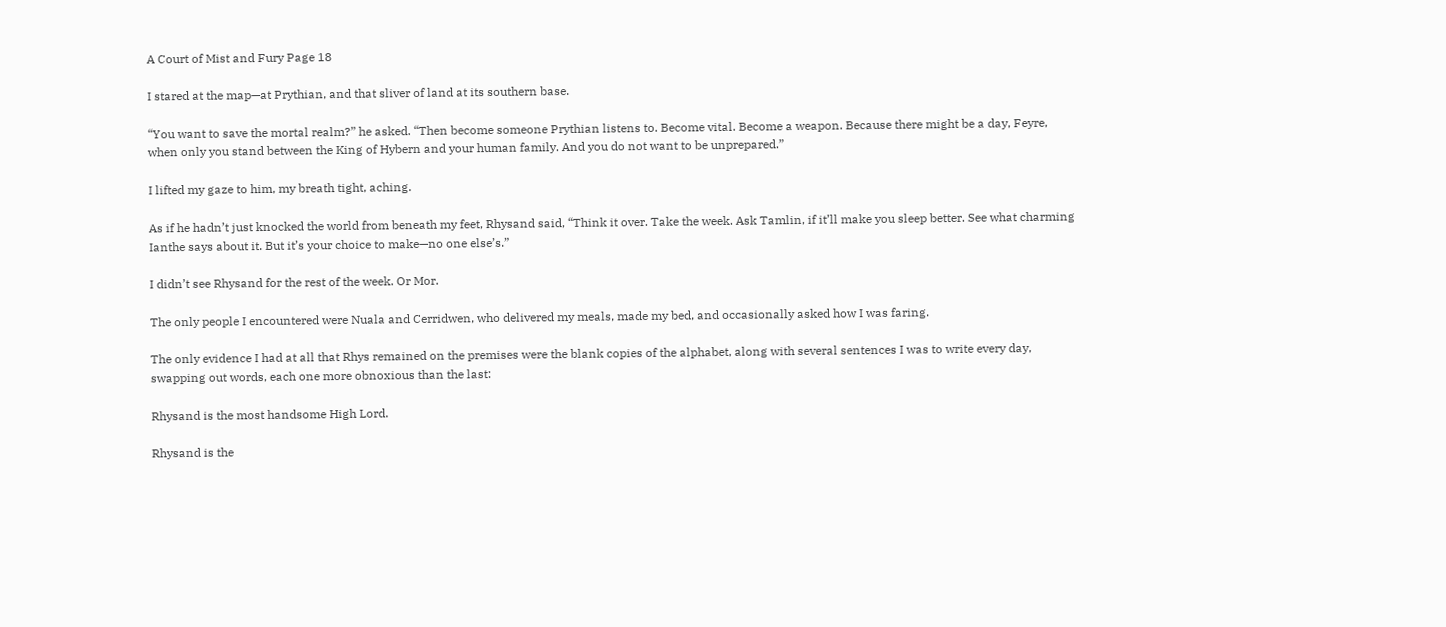A Court of Mist and Fury Page 18

I stared at the map—at Prythian, and that sliver of land at its southern base.

“You want to save the mortal realm?” he asked. “Then become someone Prythian listens to. Become vital. Become a weapon. Because there might be a day, Feyre, when only you stand between the King of Hybern and your human family. And you do not want to be unprepared.”

I lifted my gaze to him, my breath tight, aching.

As if he hadn’t just knocked the world from beneath my feet, Rhysand said, “Think it over. Take the week. Ask Tamlin, if it’ll make you sleep better. See what charming Ianthe says about it. But it’s your choice to make—no one else’s.”

I didn’t see Rhysand for the rest of the week. Or Mor.

The only people I encountered were Nuala and Cerridwen, who delivered my meals, made my bed, and occasionally asked how I was faring.

The only evidence I had at all that Rhys remained on the premises were the blank copies of the alphabet, along with several sentences I was to write every day, swapping out words, each one more obnoxious than the last:

Rhysand is the most handsome High Lord.

Rhysand is the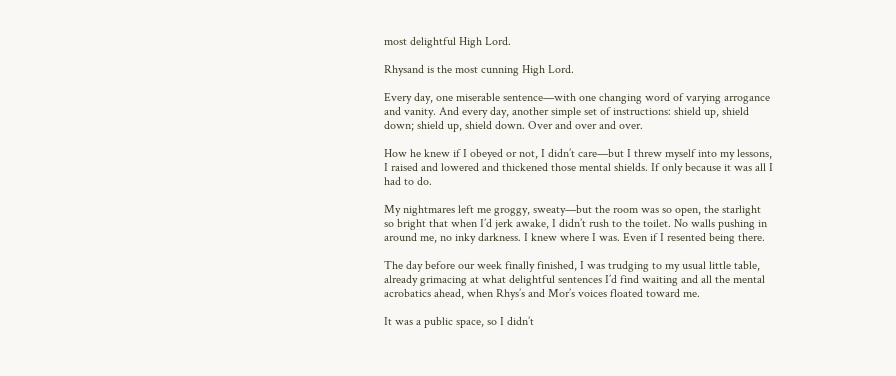most delightful High Lord.

Rhysand is the most cunning High Lord.

Every day, one miserable sentence—with one changing word of varying arrogance and vanity. And every day, another simple set of instructions: shield up, shield down; shield up, shield down. Over and over and over.

How he knew if I obeyed or not, I didn’t care—but I threw myself into my lessons, I raised and lowered and thickened those mental shields. If only because it was all I had to do.

My nightmares left me groggy, sweaty—but the room was so open, the starlight so bright that when I’d jerk awake, I didn’t rush to the toilet. No walls pushing in around me, no inky darkness. I knew where I was. Even if I resented being there.

The day before our week finally finished, I was trudging to my usual little table, already grimacing at what delightful sentences I’d find waiting and all the mental acrobatics ahead, when Rhys’s and Mor’s voices floated toward me.

It was a public space, so I didn’t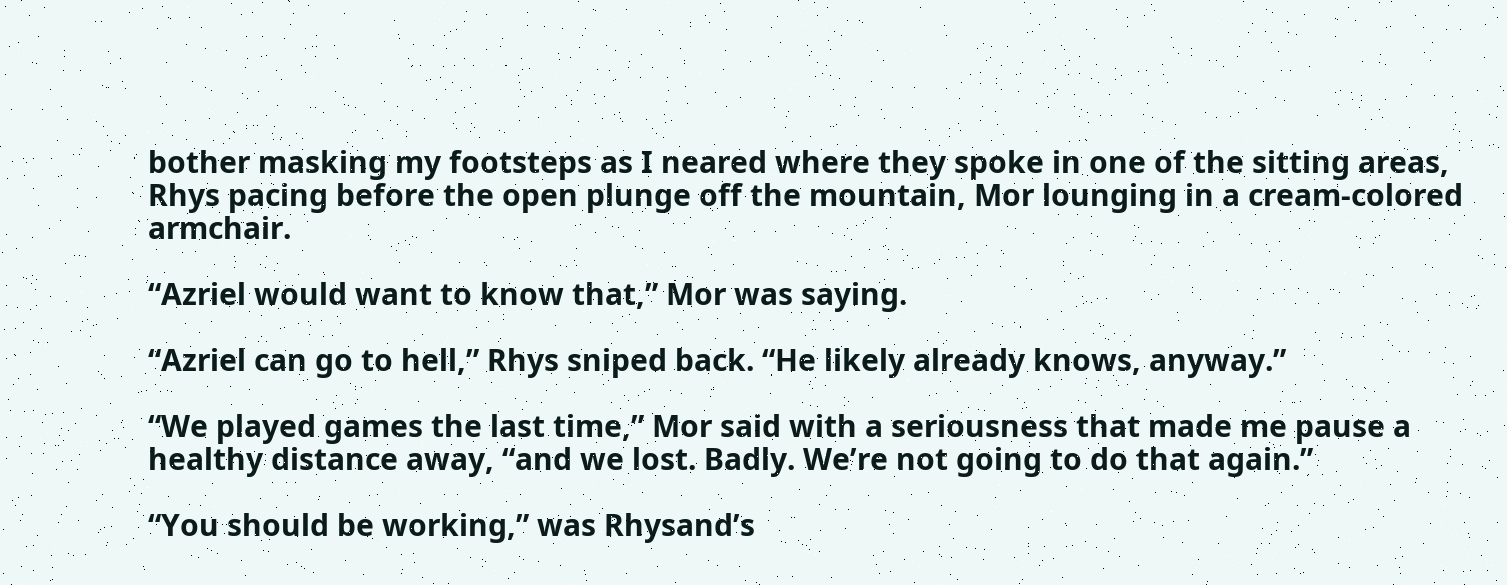bother masking my footsteps as I neared where they spoke in one of the sitting areas, Rhys pacing before the open plunge off the mountain, Mor lounging in a cream-colored armchair.

“Azriel would want to know that,” Mor was saying.

“Azriel can go to hell,” Rhys sniped back. “He likely already knows, anyway.”

“We played games the last time,” Mor said with a seriousness that made me pause a healthy distance away, “and we lost. Badly. We’re not going to do that again.”

“You should be working,” was Rhysand’s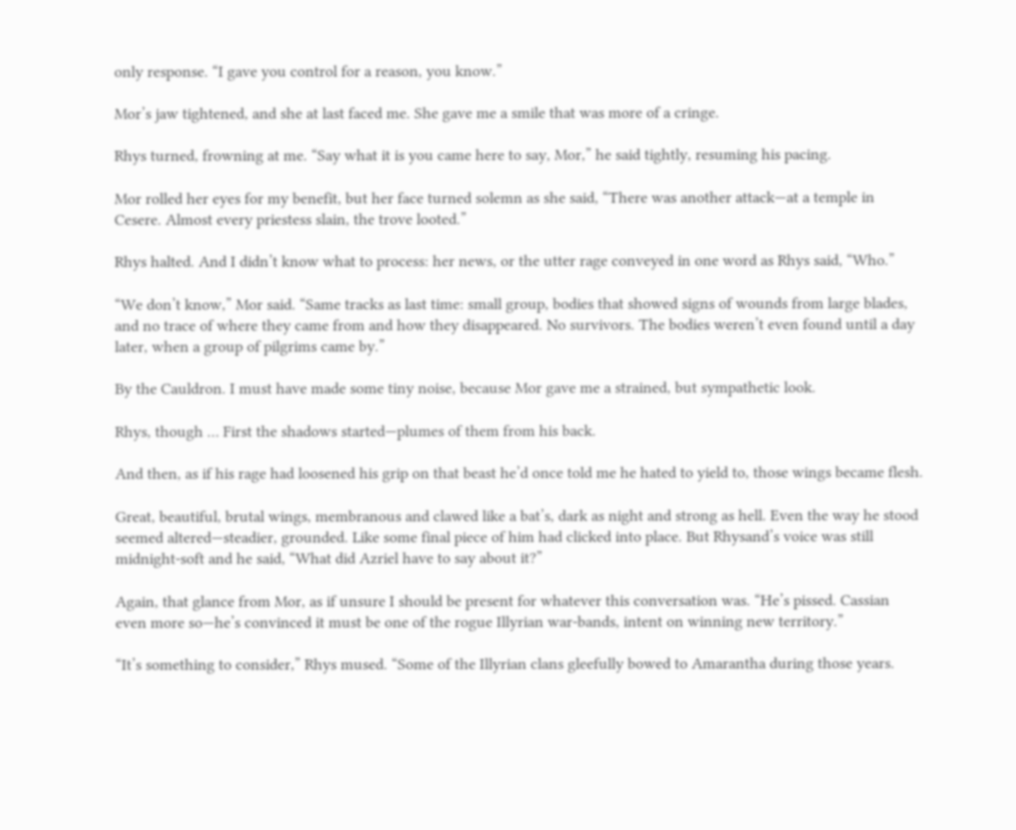only response. “I gave you control for a reason, you know.”

Mor’s jaw tightened, and she at last faced me. She gave me a smile that was more of a cringe.

Rhys turned, frowning at me. “Say what it is you came here to say, Mor,” he said tightly, resuming his pacing.

Mor rolled her eyes for my benefit, but her face turned solemn as she said, “There was another attack—at a temple in Cesere. Almost every priestess slain, the trove looted.”

Rhys halted. And I didn’t know what to process: her news, or the utter rage conveyed in one word as Rhys said, “Who.”

“We don’t know,” Mor said. “Same tracks as last time: small group, bodies that showed signs of wounds from large blades, and no trace of where they came from and how they disappeared. No survivors. The bodies weren’t even found until a day later, when a group of pilgrims came by.”

By the Cauldron. I must have made some tiny noise, because Mor gave me a strained, but sympathetic look.

Rhys, though … First the shadows started—plumes of them from his back.

And then, as if his rage had loosened his grip on that beast he’d once told me he hated to yield to, those wings became flesh.

Great, beautiful, brutal wings, membranous and clawed like a bat’s, dark as night and strong as hell. Even the way he stood seemed altered—steadier, grounded. Like some final piece of him had clicked into place. But Rhysand’s voice was still midnight-soft and he said, “What did Azriel have to say about it?”

Again, that glance from Mor, as if unsure I should be present for whatever this conversation was. “He’s pissed. Cassian even more so—he’s convinced it must be one of the rogue Illyrian war-bands, intent on winning new territory.”

“It’s something to consider,” Rhys mused. “Some of the Illyrian clans gleefully bowed to Amarantha during those years.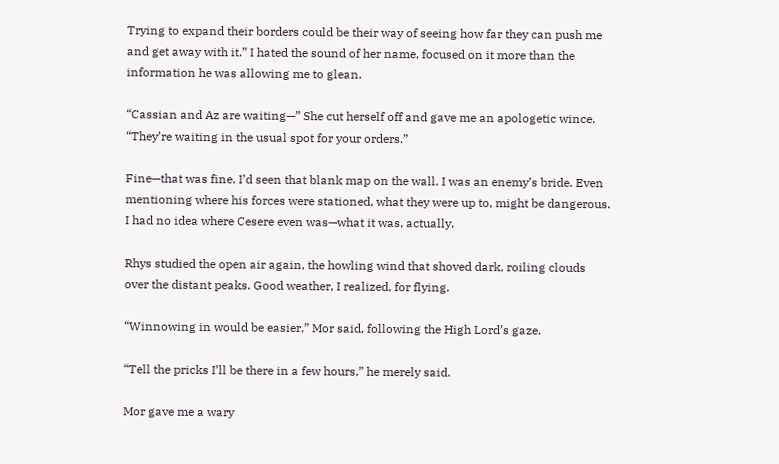Trying to expand their borders could be their way of seeing how far they can push me and get away with it.” I hated the sound of her name, focused on it more than the information he was allowing me to glean.

“Cassian and Az are waiting—” She cut herself off and gave me an apologetic wince. “They’re waiting in the usual spot for your orders.”

Fine—that was fine. I’d seen that blank map on the wall. I was an enemy’s bride. Even mentioning where his forces were stationed, what they were up to, might be dangerous. I had no idea where Cesere even was—what it was, actually.

Rhys studied the open air again, the howling wind that shoved dark, roiling clouds over the distant peaks. Good weather, I realized, for flying.

“Winnowing in would be easier,” Mor said, following the High Lord’s gaze.

“Tell the pricks I’ll be there in a few hours,” he merely said.

Mor gave me a wary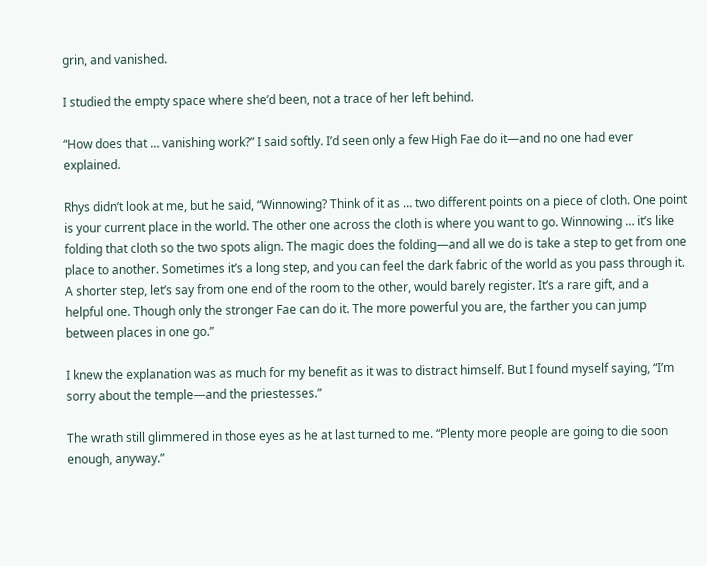grin, and vanished.

I studied the empty space where she’d been, not a trace of her left behind.

“How does that … vanishing work?” I said softly. I’d seen only a few High Fae do it—and no one had ever explained.

Rhys didn’t look at me, but he said, “Winnowing? Think of it as … two different points on a piece of cloth. One point is your current place in the world. The other one across the cloth is where you want to go. Winnowing … it’s like folding that cloth so the two spots align. The magic does the folding—and all we do is take a step to get from one place to another. Sometimes it’s a long step, and you can feel the dark fabric of the world as you pass through it. A shorter step, let’s say from one end of the room to the other, would barely register. It’s a rare gift, and a helpful one. Though only the stronger Fae can do it. The more powerful you are, the farther you can jump between places in one go.”

I knew the explanation was as much for my benefit as it was to distract himself. But I found myself saying, “I’m sorry about the temple—and the priestesses.”

The wrath still glimmered in those eyes as he at last turned to me. “Plenty more people are going to die soon enough, anyway.”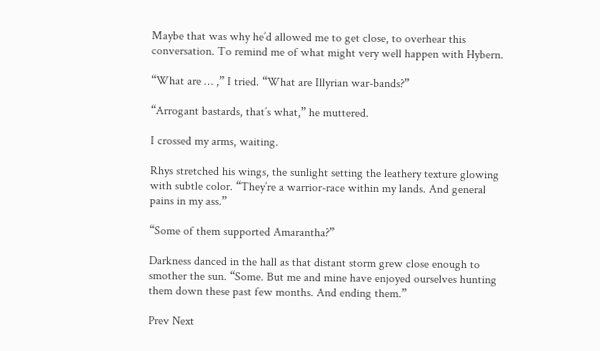Maybe that was why he’d allowed me to get close, to overhear this conversation. To remind me of what might very well happen with Hybern.

“What are … ,” I tried. “What are Illyrian war-bands?”

“Arrogant bastards, that’s what,” he muttered.

I crossed my arms, waiting.

Rhys stretched his wings, the sunlight setting the leathery texture glowing with subtle color. “They’re a warrior-race within my lands. And general pains in my ass.”

“Some of them supported Amarantha?”

Darkness danced in the hall as that distant storm grew close enough to smother the sun. “Some. But me and mine have enjoyed ourselves hunting them down these past few months. And ending them.”

Prev Next